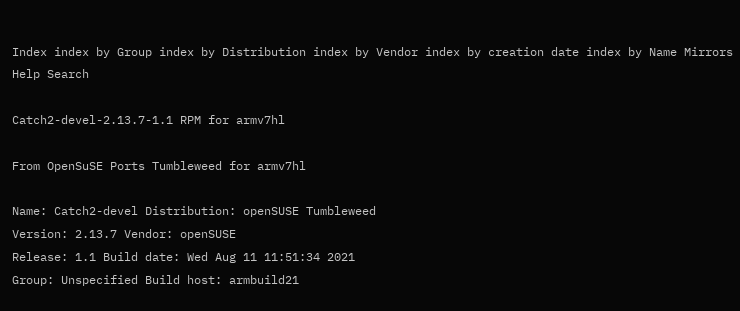Index index by Group index by Distribution index by Vendor index by creation date index by Name Mirrors Help Search

Catch2-devel-2.13.7-1.1 RPM for armv7hl

From OpenSuSE Ports Tumbleweed for armv7hl

Name: Catch2-devel Distribution: openSUSE Tumbleweed
Version: 2.13.7 Vendor: openSUSE
Release: 1.1 Build date: Wed Aug 11 11:51:34 2021
Group: Unspecified Build host: armbuild21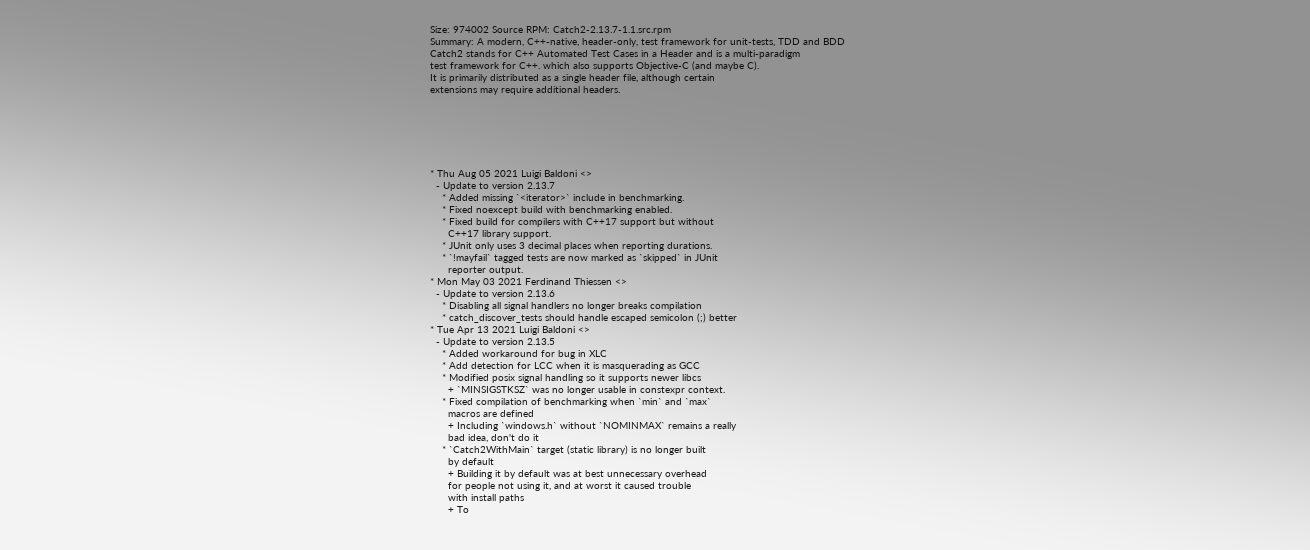Size: 974002 Source RPM: Catch2-2.13.7-1.1.src.rpm
Summary: A modern, C++-native, header-only, test framework for unit-tests, TDD and BDD
Catch2 stands for C++ Automated Test Cases in a Header and is a multi-paradigm
test framework for C++. which also supports Objective-C (and maybe C).
It is primarily distributed as a single header file, although certain
extensions may require additional headers.






* Thu Aug 05 2021 Luigi Baldoni <>
  - Update to version 2.13.7
    * Added missing `<iterator>` include in benchmarking.
    * Fixed noexcept build with benchmarking enabled.
    * Fixed build for compilers with C++17 support but without
      C++17 library support.
    * JUnit only uses 3 decimal places when reporting durations.
    * `!mayfail` tagged tests are now marked as `skipped` in JUnit
      reporter output.
* Mon May 03 2021 Ferdinand Thiessen <>
  - Update to version 2.13.6
    * Disabling all signal handlers no longer breaks compilation
    * catch_discover_tests should handle escaped semicolon (;) better
* Tue Apr 13 2021 Luigi Baldoni <>
  - Update to version 2.13.5
    * Added workaround for bug in XLC
    * Add detection for LCC when it is masquerading as GCC
    * Modified posix signal handling so it supports newer libcs
      + `MINSIGSTKSZ` was no longer usable in constexpr context.
    * Fixed compilation of benchmarking when `min` and `max`
      macros are defined
      + Including `windows.h` without `NOMINMAX` remains a really
      bad idea, don't do it
    * `Catch2WithMain` target (static library) is no longer built
      by default
      + Building it by default was at best unnecessary overhead
      for people not using it, and at worst it caused trouble
      with install paths
      + To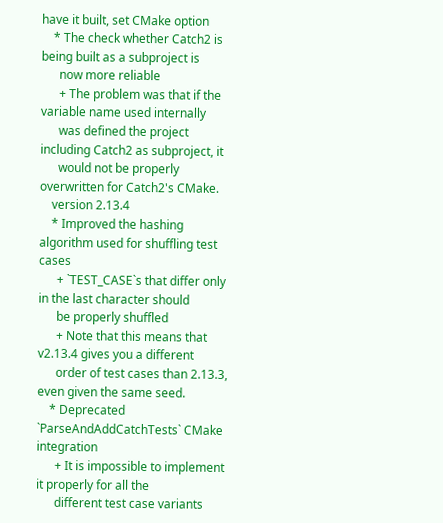have it built, set CMake option
    * The check whether Catch2 is being built as a subproject is
      now more reliable
      + The problem was that if the variable name used internally
      was defined the project including Catch2 as subproject, it
      would not be properly overwritten for Catch2's CMake.
    version 2.13.4
    * Improved the hashing algorithm used for shuffling test cases
      + `TEST_CASE`s that differ only in the last character should
      be properly shuffled
      + Note that this means that v2.13.4 gives you a different
      order of test cases than 2.13.3, even given the same seed.
    * Deprecated `ParseAndAddCatchTests` CMake integration
      + It is impossible to implement it properly for all the
      different test case variants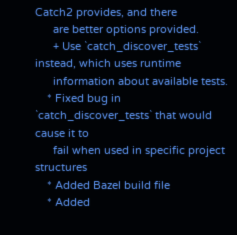Catch2 provides, and there
      are better options provided.
      + Use `catch_discover_tests` instead, which uses runtime
      information about available tests.
    * Fixed bug in `catch_discover_tests` that would cause it to
      fail when used in specific project structures
    * Added Bazel build file
    * Added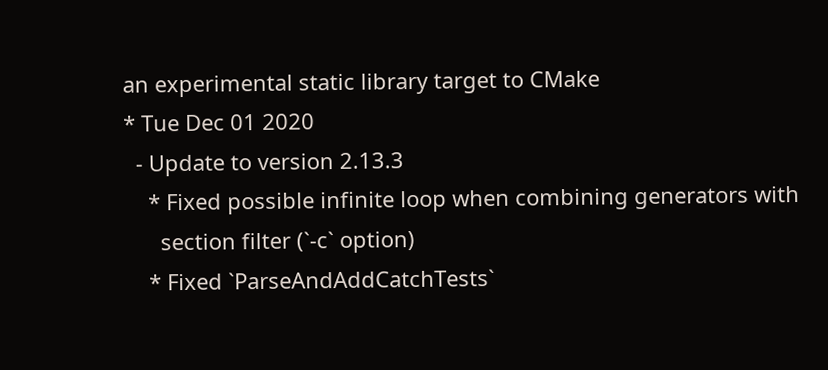an experimental static library target to CMake
* Tue Dec 01 2020
  - Update to version 2.13.3
    * Fixed possible infinite loop when combining generators with
      section filter (`-c` option)
    * Fixed `ParseAndAddCatchTests`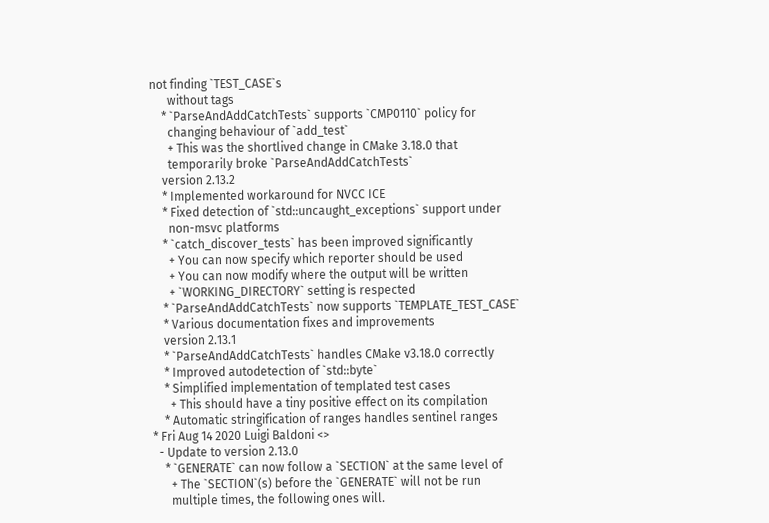not finding `TEST_CASE`s
      without tags
    * `ParseAndAddCatchTests` supports `CMP0110` policy for
      changing behaviour of `add_test`
      + This was the shortlived change in CMake 3.18.0 that
      temporarily broke `ParseAndAddCatchTests`
    version 2.13.2
    * Implemented workaround for NVCC ICE
    * Fixed detection of `std::uncaught_exceptions` support under
      non-msvc platforms
    * `catch_discover_tests` has been improved significantly
      + You can now specify which reporter should be used
      + You can now modify where the output will be written
      + `WORKING_DIRECTORY` setting is respected
    * `ParseAndAddCatchTests` now supports `TEMPLATE_TEST_CASE`
    * Various documentation fixes and improvements
    version 2.13.1
    * `ParseAndAddCatchTests` handles CMake v3.18.0 correctly
    * Improved autodetection of `std::byte`
    * Simplified implementation of templated test cases
      + This should have a tiny positive effect on its compilation
    * Automatic stringification of ranges handles sentinel ranges
* Fri Aug 14 2020 Luigi Baldoni <>
  - Update to version 2.13.0
    * `GENERATE` can now follow a `SECTION` at the same level of
      + The `SECTION`(s) before the `GENERATE` will not be run
      multiple times, the following ones will.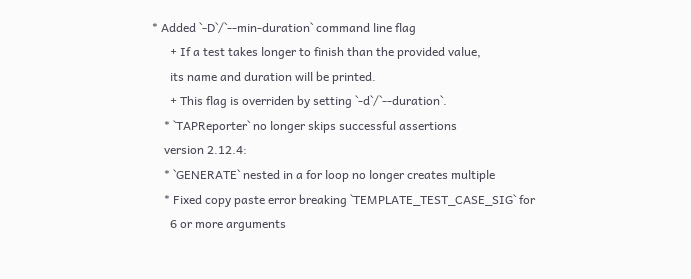* Added `-D`/`--min-duration` command line flag
      + If a test takes longer to finish than the provided value,
      its name and duration will be printed.
      + This flag is overriden by setting `-d`/`--duration`.
    * `TAPReporter` no longer skips successful assertions
    version 2.12.4:
    * `GENERATE` nested in a for loop no longer creates multiple
    * Fixed copy paste error breaking `TEMPLATE_TEST_CASE_SIG` for
      6 or more arguments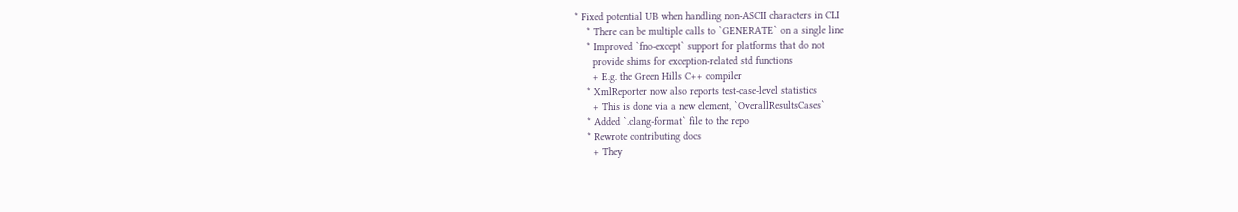* Fixed potential UB when handling non-ASCII characters in CLI
    * There can be multiple calls to `GENERATE` on a single line
    * Improved `fno-except` support for platforms that do not
      provide shims for exception-related std functions
      + E.g. the Green Hills C++ compiler
    * XmlReporter now also reports test-case-level statistics
      + This is done via a new element, `OverallResultsCases`
    * Added `.clang-format` file to the repo
    * Rewrote contributing docs
      + They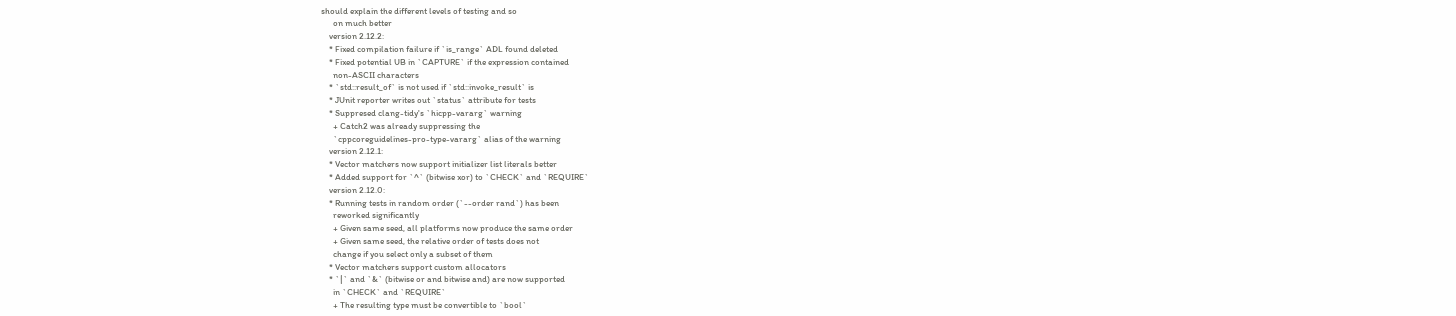should explain the different levels of testing and so
      on much better
    version 2.12.2:
    * Fixed compilation failure if `is_range` ADL found deleted
    * Fixed potential UB in `CAPTURE` if the expression contained
      non-ASCII characters
    * `std::result_of` is not used if `std::invoke_result` is
    * JUnit reporter writes out `status` attribute for tests
    * Suppresed clang-tidy's `hicpp-vararg` warning
      + Catch2 was already suppressing the
      `cppcoreguidelines-pro-type-vararg` alias of the warning
    version 2.12.1:
    * Vector matchers now support initializer list literals better
    * Added support for `^` (bitwise xor) to `CHECK` and `REQUIRE`
    version 2.12.0:
    * Running tests in random order (`--order rand`) has been
      reworked significantly
      + Given same seed, all platforms now produce the same order
      + Given same seed, the relative order of tests does not
      change if you select only a subset of them
    * Vector matchers support custom allocators
    * `|` and `&` (bitwise or and bitwise and) are now supported
      in `CHECK` and `REQUIRE`
      + The resulting type must be convertible to `bool`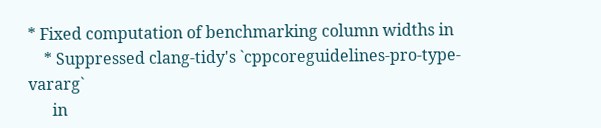* Fixed computation of benchmarking column widths in
    * Suppressed clang-tidy's `cppcoreguidelines-pro-type-vararg`
      in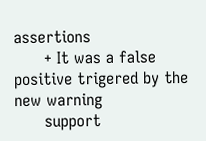assertions
      + It was a false positive trigered by the new warning
      support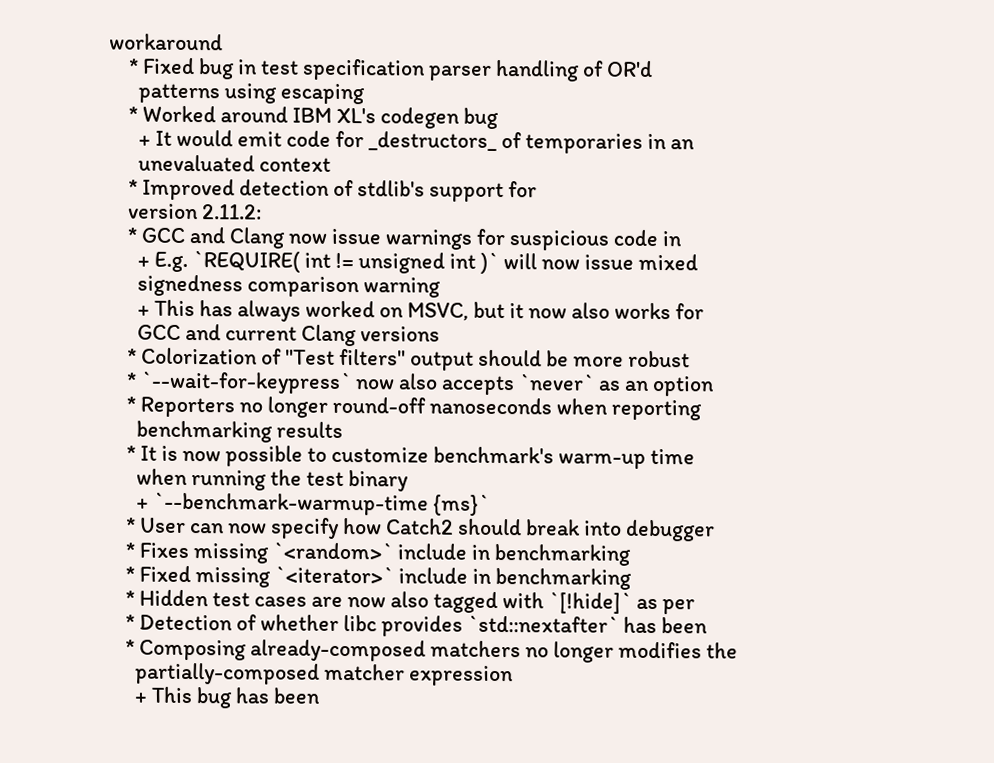workaround
    * Fixed bug in test specification parser handling of OR'd
      patterns using escaping
    * Worked around IBM XL's codegen bug
      + It would emit code for _destructors_ of temporaries in an
      unevaluated context
    * Improved detection of stdlib's support for
    version 2.11.2:
    * GCC and Clang now issue warnings for suspicious code in
      + E.g. `REQUIRE( int != unsigned int )` will now issue mixed
      signedness comparison warning
      + This has always worked on MSVC, but it now also works for
      GCC and current Clang versions
    * Colorization of "Test filters" output should be more robust
    * `--wait-for-keypress` now also accepts `never` as an option
    * Reporters no longer round-off nanoseconds when reporting
      benchmarking results
    * It is now possible to customize benchmark's warm-up time
      when running the test binary
      + `--benchmark-warmup-time {ms}`
    * User can now specify how Catch2 should break into debugger
    * Fixes missing `<random>` include in benchmarking
    * Fixed missing `<iterator>` include in benchmarking
    * Hidden test cases are now also tagged with `[!hide]` as per
    * Detection of whether libc provides `std::nextafter` has been
    * Composing already-composed matchers no longer modifies the
      partially-composed matcher expression
      + This bug has been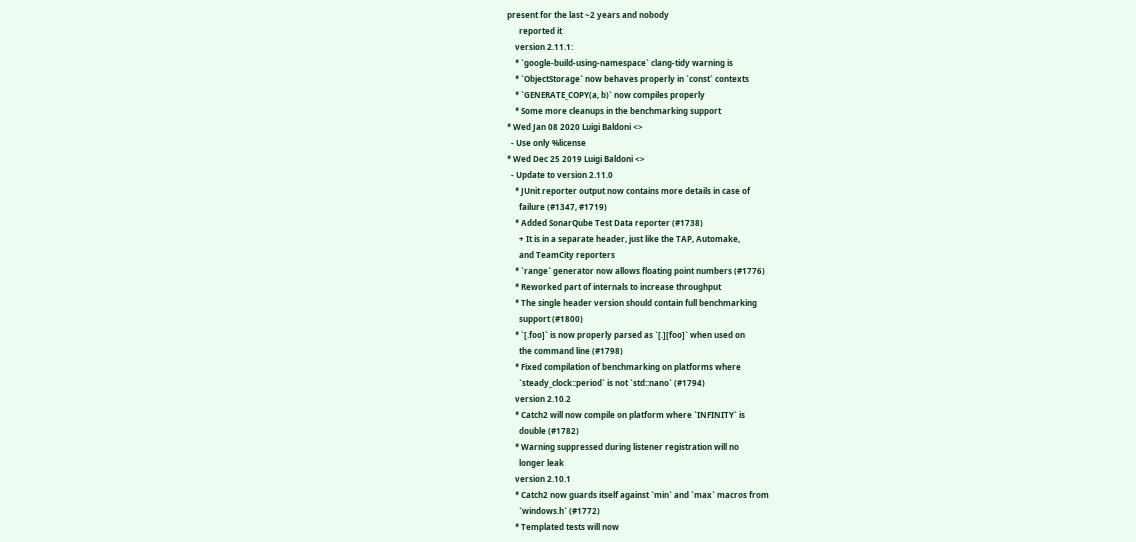present for the last ~2 years and nobody
      reported it
    version 2.11.1:
    * `google-build-using-namespace` clang-tidy warning is
    * `ObjectStorage` now behaves properly in `const` contexts
    * `GENERATE_COPY(a, b)` now compiles properly
    * Some more cleanups in the benchmarking support
* Wed Jan 08 2020 Luigi Baldoni <>
  - Use only %license
* Wed Dec 25 2019 Luigi Baldoni <>
  - Update to version 2.11.0
    * JUnit reporter output now contains more details in case of
      failure (#1347, #1719)
    * Added SonarQube Test Data reporter (#1738)
      + It is in a separate header, just like the TAP, Automake,
      and TeamCity reporters
    * `range` generator now allows floating point numbers (#1776)
    * Reworked part of internals to increase throughput
    * The single header version should contain full benchmarking
      support (#1800)
    * `[.foo]` is now properly parsed as `[.][foo]` when used on
      the command line (#1798)
    * Fixed compilation of benchmarking on platforms where
      `steady_clock::period` is not `std::nano` (#1794)
    version 2.10.2
    * Catch2 will now compile on platform where `INFINITY` is
      double (#1782)
    * Warning suppressed during listener registration will no
      longer leak
    version 2.10.1
    * Catch2 now guards itself against `min` and `max` macros from
      `windows.h` (#1772)
    * Templated tests will now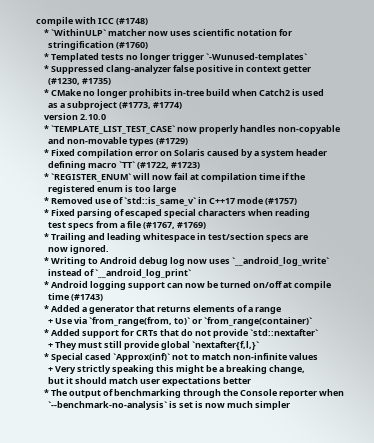compile with ICC (#1748)
    * `WithinULP` matcher now uses scientific notation for
      stringification (#1760)
    * Templated tests no longer trigger `-Wunused-templates`
    * Suppressed clang-analyzer false positive in context getter
      (#1230, #1735)
    * CMake no longer prohibits in-tree build when Catch2 is used
      as a subproject (#1773, #1774)
    version 2.10.0
    * `TEMPLATE_LIST_TEST_CASE` now properly handles non-copyable
      and non-movable types (#1729)
    * Fixed compilation error on Solaris caused by a system header
      defining macro `TT` (#1722, #1723)
    * `REGISTER_ENUM` will now fail at compilation time if the
      registered enum is too large
    * Removed use of `std::is_same_v` in C++17 mode (#1757)
    * Fixed parsing of escaped special characters when reading
      test specs from a file (#1767, #1769)
    * Trailing and leading whitespace in test/section specs are
      now ignored.
    * Writing to Android debug log now uses `__android_log_write`
      instead of `__android_log_print`
    * Android logging support can now be turned on/off at compile
      time (#1743)
    * Added a generator that returns elements of a range
      + Use via `from_range(from, to)` or `from_range(container)`
    * Added support for CRTs that do not provide `std::nextafter`
      + They must still provide global `nextafter{f,l,}`
    * Special cased `Approx(inf)` not to match non-infinite values
      + Very strictly speaking this might be a breaking change,
      but it should match user expectations better
    * The output of benchmarking through the Console reporter when
      `--benchmark-no-analysis` is set is now much simpler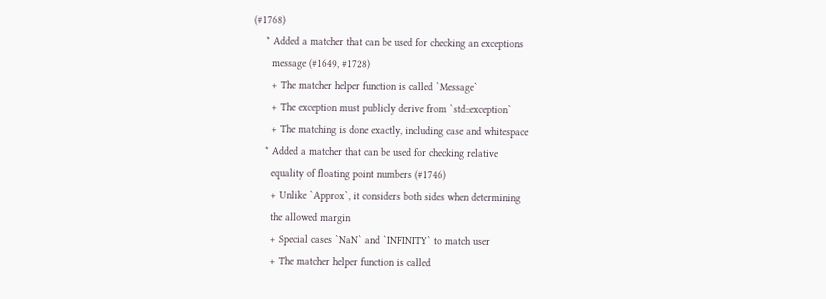(#1768)
    * Added a matcher that can be used for checking an exceptions
      message (#1649, #1728)
      + The matcher helper function is called `Message`
      + The exception must publicly derive from `std::exception`
      + The matching is done exactly, including case and whitespace
    * Added a matcher that can be used for checking relative
      equality of floating point numbers (#1746)
      + Unlike `Approx`, it considers both sides when determining
      the allowed margin
      + Special cases `NaN` and `INFINITY` to match user
      + The matcher helper function is called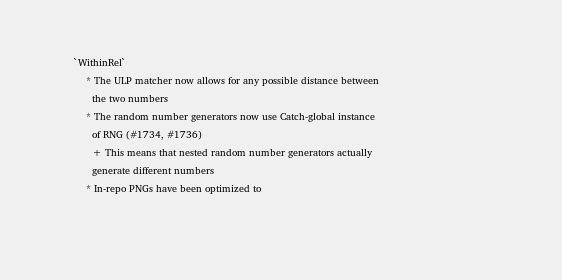`WithinRel`
    * The ULP matcher now allows for any possible distance between
      the two numbers
    * The random number generators now use Catch-global instance
      of RNG (#1734, #1736)
      + This means that nested random number generators actually
      generate different numbers
    * In-repo PNGs have been optimized to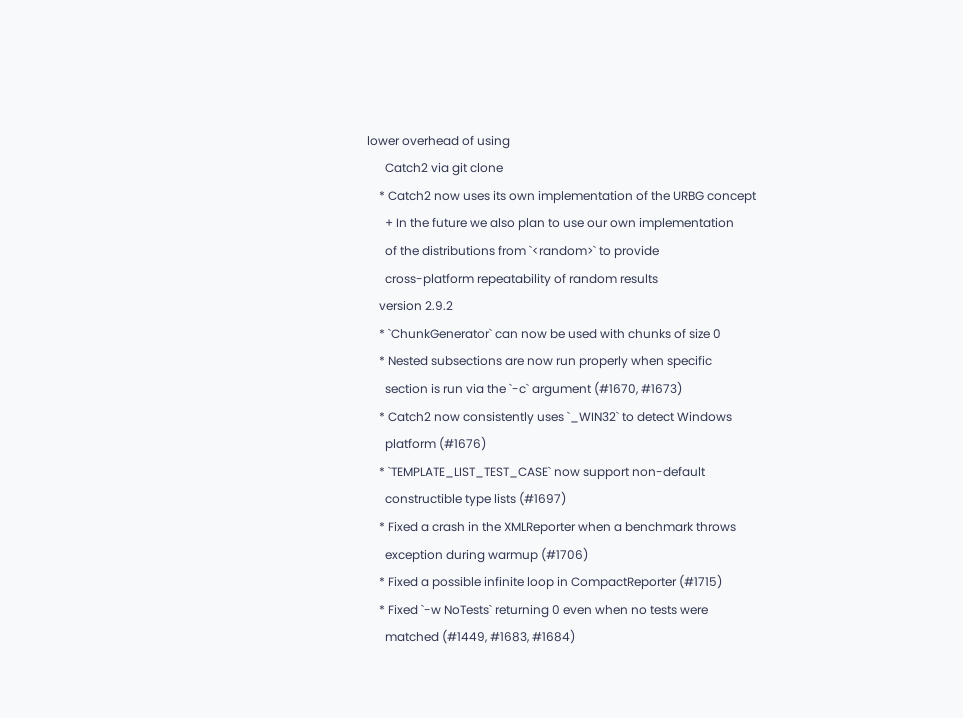lower overhead of using
      Catch2 via git clone
    * Catch2 now uses its own implementation of the URBG concept
      + In the future we also plan to use our own implementation
      of the distributions from `<random>` to provide
      cross-platform repeatability of random results
    version 2.9.2
    * `ChunkGenerator` can now be used with chunks of size 0
    * Nested subsections are now run properly when specific
      section is run via the `-c` argument (#1670, #1673)
    * Catch2 now consistently uses `_WIN32` to detect Windows
      platform (#1676)
    * `TEMPLATE_LIST_TEST_CASE` now support non-default
      constructible type lists (#1697)
    * Fixed a crash in the XMLReporter when a benchmark throws
      exception during warmup (#1706)
    * Fixed a possible infinite loop in CompactReporter (#1715)
    * Fixed `-w NoTests` returning 0 even when no tests were
      matched (#1449, #1683, #1684)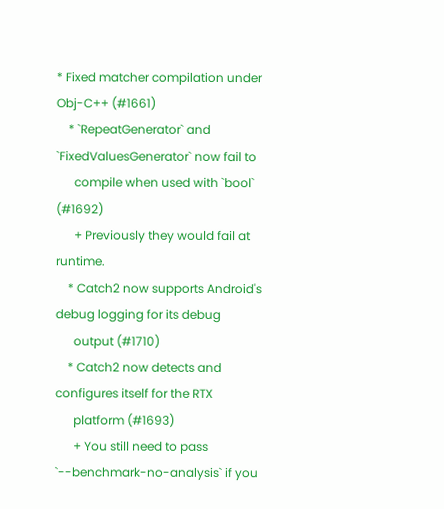* Fixed matcher compilation under Obj-C++ (#1661)
    * `RepeatGenerator` and `FixedValuesGenerator` now fail to
      compile when used with `bool` (#1692)
      + Previously they would fail at runtime.
    * Catch2 now supports Android's debug logging for its debug
      output (#1710)
    * Catch2 now detects and configures itself for the RTX
      platform (#1693)
      + You still need to pass `--benchmark-no-analysis` if you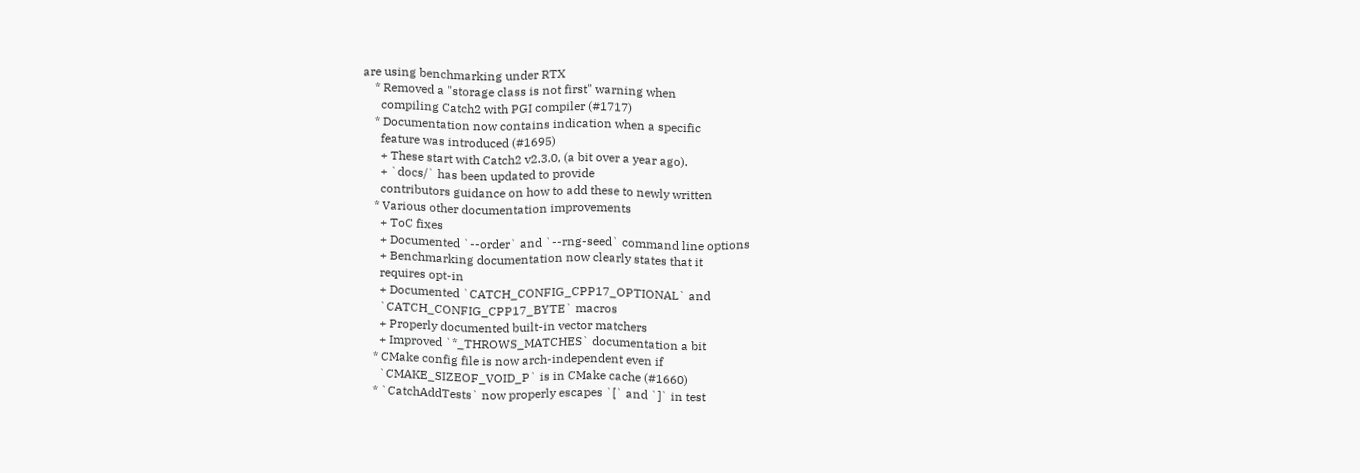are using benchmarking under RTX
    * Removed a "storage class is not first" warning when
      compiling Catch2 with PGI compiler (#1717)
    * Documentation now contains indication when a specific
      feature was introduced (#1695)
      + These start with Catch2 v2.3.0, (a bit over a year ago).
      + `docs/` has been updated to provide
      contributors guidance on how to add these to newly written
    * Various other documentation improvements
      + ToC fixes
      + Documented `--order` and `--rng-seed` command line options
      + Benchmarking documentation now clearly states that it
      requires opt-in
      + Documented `CATCH_CONFIG_CPP17_OPTIONAL` and
      `CATCH_CONFIG_CPP17_BYTE` macros
      + Properly documented built-in vector matchers
      + Improved `*_THROWS_MATCHES` documentation a bit
    * CMake config file is now arch-independent even if
      `CMAKE_SIZEOF_VOID_P` is in CMake cache (#1660)
    * `CatchAddTests` now properly escapes `[` and `]` in test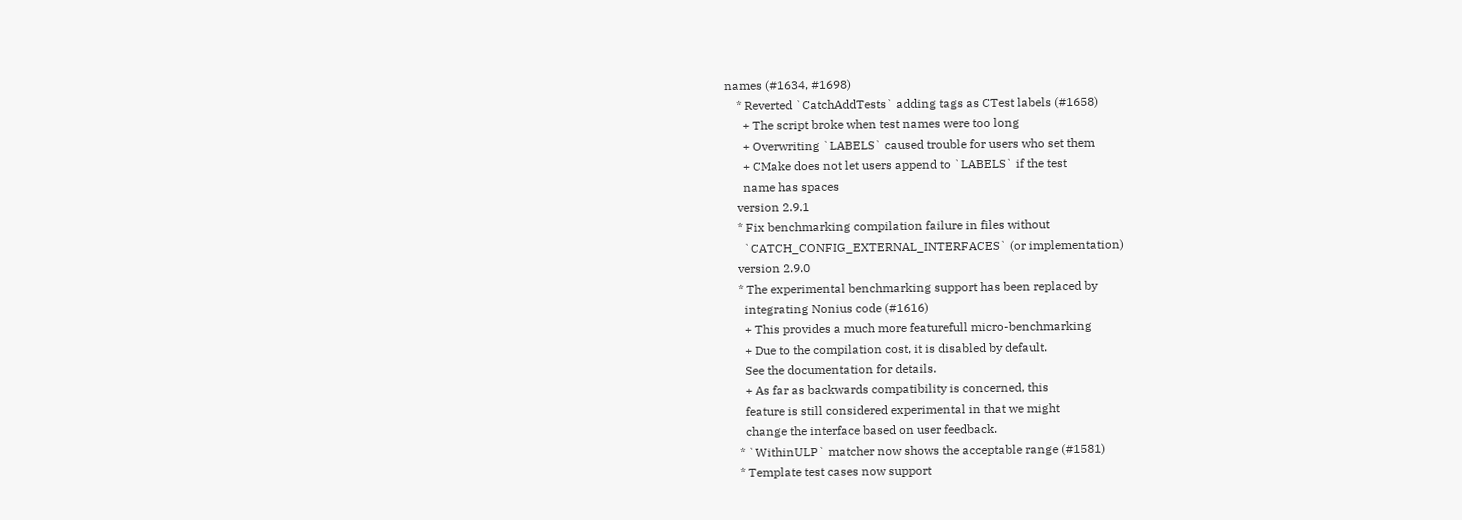names (#1634, #1698)
    * Reverted `CatchAddTests` adding tags as CTest labels (#1658)
      + The script broke when test names were too long
      + Overwriting `LABELS` caused trouble for users who set them
      + CMake does not let users append to `LABELS` if the test
      name has spaces
    version 2.9.1
    * Fix benchmarking compilation failure in files without
      `CATCH_CONFIG_EXTERNAL_INTERFACES` (or implementation)
    version 2.9.0
    * The experimental benchmarking support has been replaced by
      integrating Nonius code (#1616)
      + This provides a much more featurefull micro-benchmarking
      + Due to the compilation cost, it is disabled by default.
      See the documentation for details.
      + As far as backwards compatibility is concerned, this
      feature is still considered experimental in that we might
      change the interface based on user feedback.
    * `WithinULP` matcher now shows the acceptable range (#1581)
    * Template test cases now support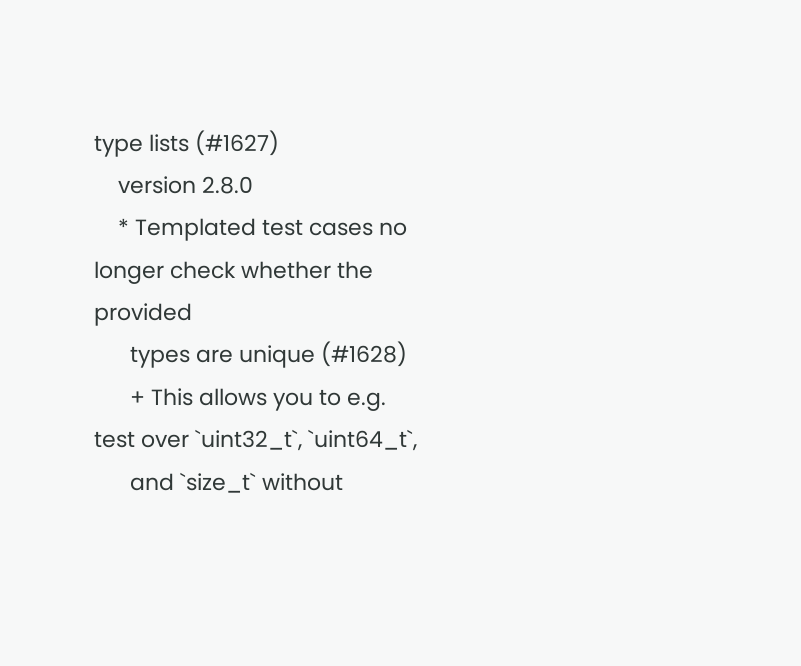type lists (#1627)
    version 2.8.0
    * Templated test cases no longer check whether the provided
      types are unique (#1628)
      + This allows you to e.g. test over `uint32_t`, `uint64_t`,
      and `size_t` without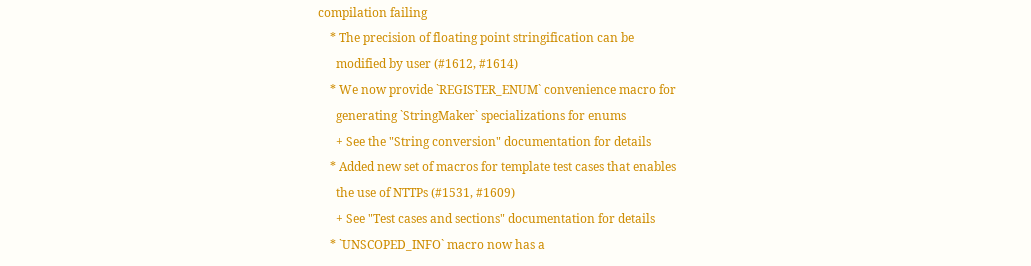compilation failing
    * The precision of floating point stringification can be
      modified by user (#1612, #1614)
    * We now provide `REGISTER_ENUM` convenience macro for
      generating `StringMaker` specializations for enums
      + See the "String conversion" documentation for details
    * Added new set of macros for template test cases that enables
      the use of NTTPs (#1531, #1609)
      + See "Test cases and sections" documentation for details
    * `UNSCOPED_INFO` macro now has a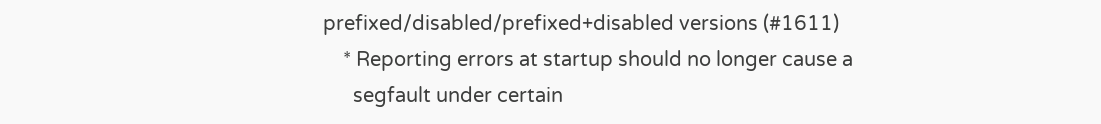prefixed/disabled/prefixed+disabled versions (#1611)
    * Reporting errors at startup should no longer cause a
      segfault under certain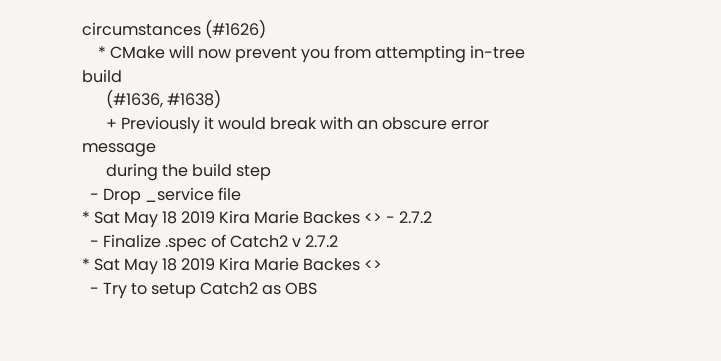circumstances (#1626)
    * CMake will now prevent you from attempting in-tree build
      (#1636, #1638)
      + Previously it would break with an obscure error message
      during the build step
  - Drop _service file
* Sat May 18 2019 Kira Marie Backes <> - 2.7.2
  - Finalize .spec of Catch2 v 2.7.2
* Sat May 18 2019 Kira Marie Backes <>
  - Try to setup Catch2 as OBS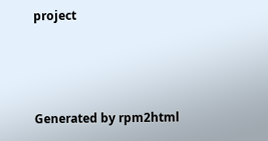project



Generated by rpm2html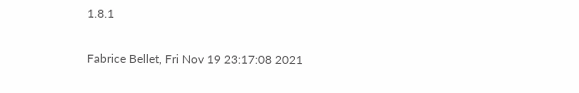1.8.1

Fabrice Bellet, Fri Nov 19 23:17:08 2021